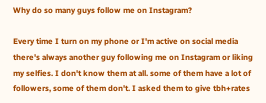Why do so many guys follow me on Instagram?

Every time I turn on my phone or I'm active on social media there's always another guy following me on Instagram or liking my selfies. I don't know them at all. some of them have a lot of followers, some of them don't. I asked them to give tbh+rates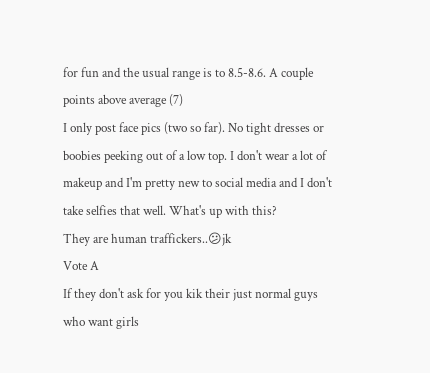for fun and the usual range is to 8.5-8.6. A couple points above average (7)
I only post face pics (two so far). No tight dresses or boobies peeking out of a low top. I don't wear a lot of makeup and I'm pretty new to social media and I don't take selfies that well. What's up with this?
They are human traffickers..😕jk
Vote A
If they don't ask for you kik their just normal guys who want girls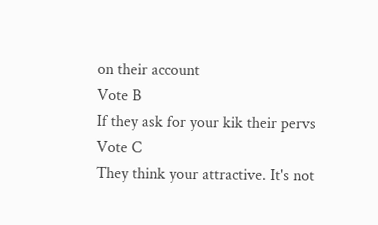on their account
Vote B
If they ask for your kik their pervs
Vote C
They think your attractive. It's not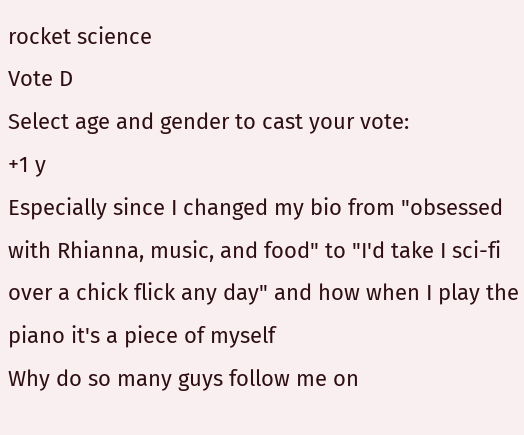rocket science
Vote D
Select age and gender to cast your vote:
+1 y
Especially since I changed my bio from "obsessed with Rhianna, music, and food" to "I'd take I sci-fi over a chick flick any day" and how when I play the piano it's a piece of myself
Why do so many guys follow me on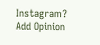Instagram?
Add Opinion